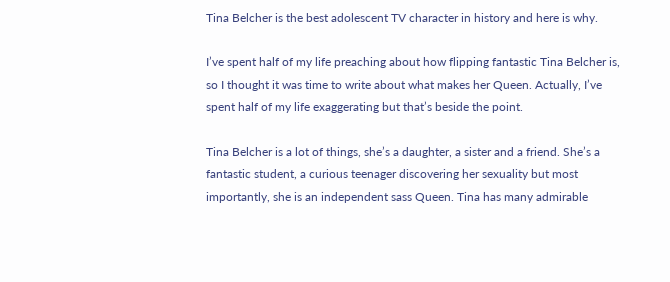Tina Belcher is the best adolescent TV character in history and here is why.

I’ve spent half of my life preaching about how flipping fantastic Tina Belcher is, so I thought it was time to write about what makes her Queen. Actually, I’ve spent half of my life exaggerating but that’s beside the point.

Tina Belcher is a lot of things, she’s a daughter, a sister and a friend. She’s a fantastic student, a curious teenager discovering her sexuality but most importantly, she is an independent sass Queen. Tina has many admirable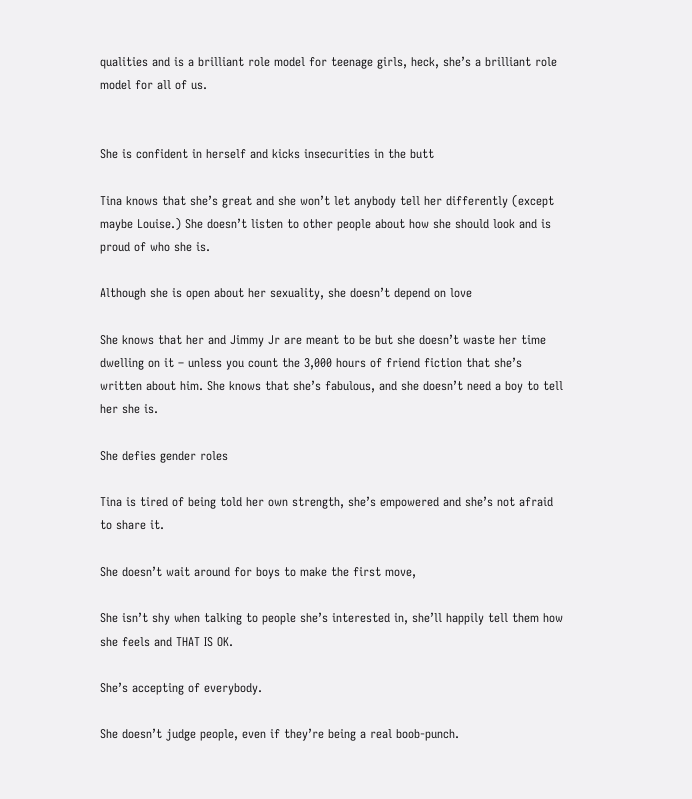qualities and is a brilliant role model for teenage girls, heck, she’s a brilliant role model for all of us.


She is confident in herself and kicks insecurities in the butt

Tina knows that she’s great and she won’t let anybody tell her differently (except maybe Louise.) She doesn’t listen to other people about how she should look and is proud of who she is.

Although she is open about her sexuality, she doesn’t depend on love

She knows that her and Jimmy Jr are meant to be but she doesn’t waste her time dwelling on it – unless you count the 3,000 hours of friend fiction that she’s written about him. She knows that she’s fabulous, and she doesn’t need a boy to tell her she is.

She defies gender roles

Tina is tired of being told her own strength, she’s empowered and she’s not afraid to share it.

She doesn’t wait around for boys to make the first move,

She isn’t shy when talking to people she’s interested in, she’ll happily tell them how she feels and THAT IS OK.

She’s accepting of everybody.

She doesn’t judge people, even if they’re being a real boob-punch.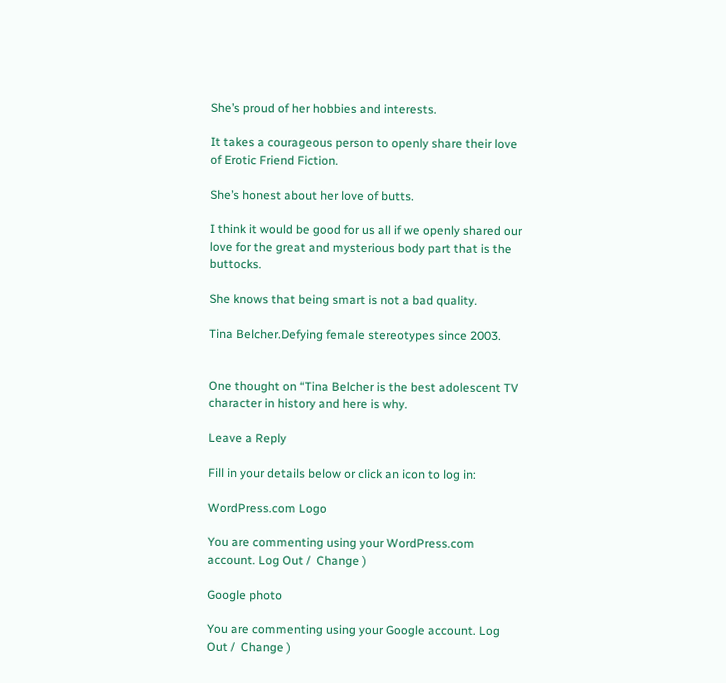She’s proud of her hobbies and interests.

It takes a courageous person to openly share their love of Erotic Friend Fiction.

She’s honest about her love of butts.

I think it would be good for us all if we openly shared our love for the great and mysterious body part that is the buttocks.

She knows that being smart is not a bad quality.

Tina Belcher.Defying female stereotypes since 2003.


One thought on “Tina Belcher is the best adolescent TV character in history and here is why.

Leave a Reply

Fill in your details below or click an icon to log in:

WordPress.com Logo

You are commenting using your WordPress.com account. Log Out /  Change )

Google photo

You are commenting using your Google account. Log Out /  Change )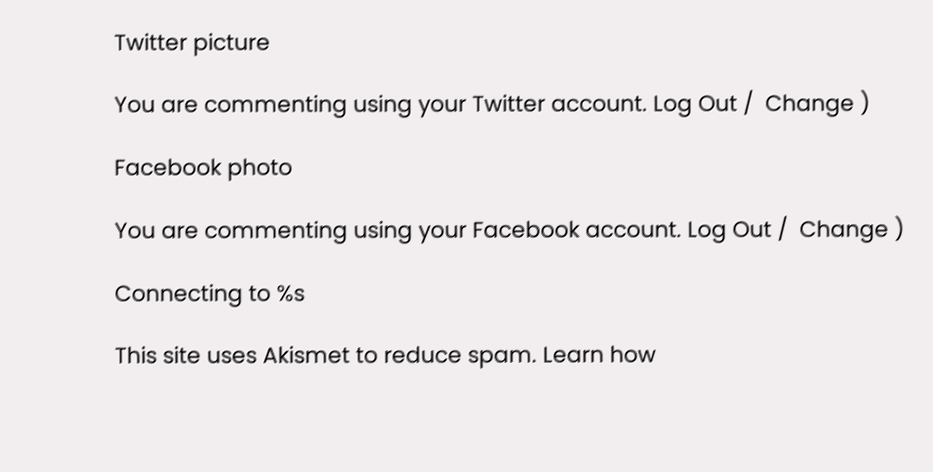Twitter picture

You are commenting using your Twitter account. Log Out /  Change )

Facebook photo

You are commenting using your Facebook account. Log Out /  Change )

Connecting to %s

This site uses Akismet to reduce spam. Learn how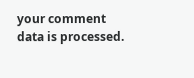your comment data is processed.